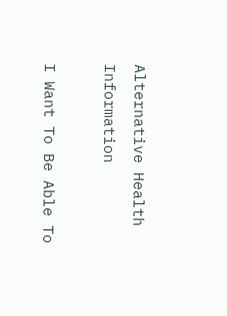Alternative Health Information

I Want To Be Able To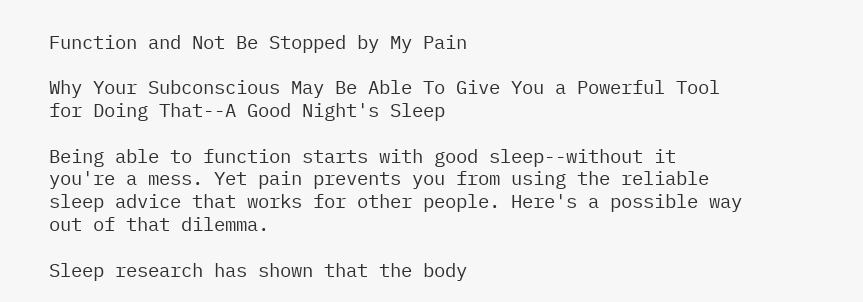Function and Not Be Stopped by My Pain

Why Your Subconscious May Be Able To Give You a Powerful Tool for Doing That--A Good Night's Sleep

Being able to function starts with good sleep--without it you're a mess. Yet pain prevents you from using the reliable sleep advice that works for other people. Here's a possible way out of that dilemma.

Sleep research has shown that the body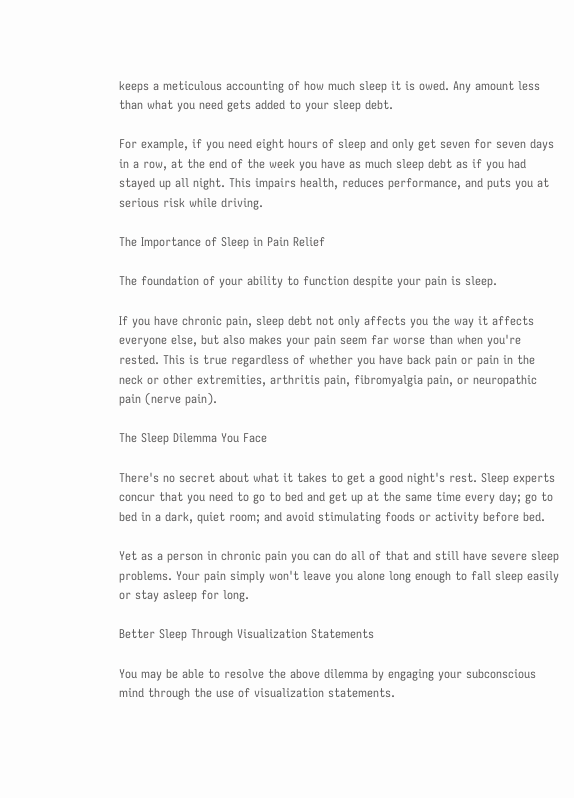keeps a meticulous accounting of how much sleep it is owed. Any amount less than what you need gets added to your sleep debt.

For example, if you need eight hours of sleep and only get seven for seven days in a row, at the end of the week you have as much sleep debt as if you had stayed up all night. This impairs health, reduces performance, and puts you at serious risk while driving.

The Importance of Sleep in Pain Relief

The foundation of your ability to function despite your pain is sleep.

If you have chronic pain, sleep debt not only affects you the way it affects everyone else, but also makes your pain seem far worse than when you're rested. This is true regardless of whether you have back pain or pain in the neck or other extremities, arthritis pain, fibromyalgia pain, or neuropathic pain (nerve pain).

The Sleep Dilemma You Face

There's no secret about what it takes to get a good night's rest. Sleep experts concur that you need to go to bed and get up at the same time every day; go to bed in a dark, quiet room; and avoid stimulating foods or activity before bed.

Yet as a person in chronic pain you can do all of that and still have severe sleep problems. Your pain simply won't leave you alone long enough to fall sleep easily or stay asleep for long.

Better Sleep Through Visualization Statements

You may be able to resolve the above dilemma by engaging your subconscious mind through the use of visualization statements.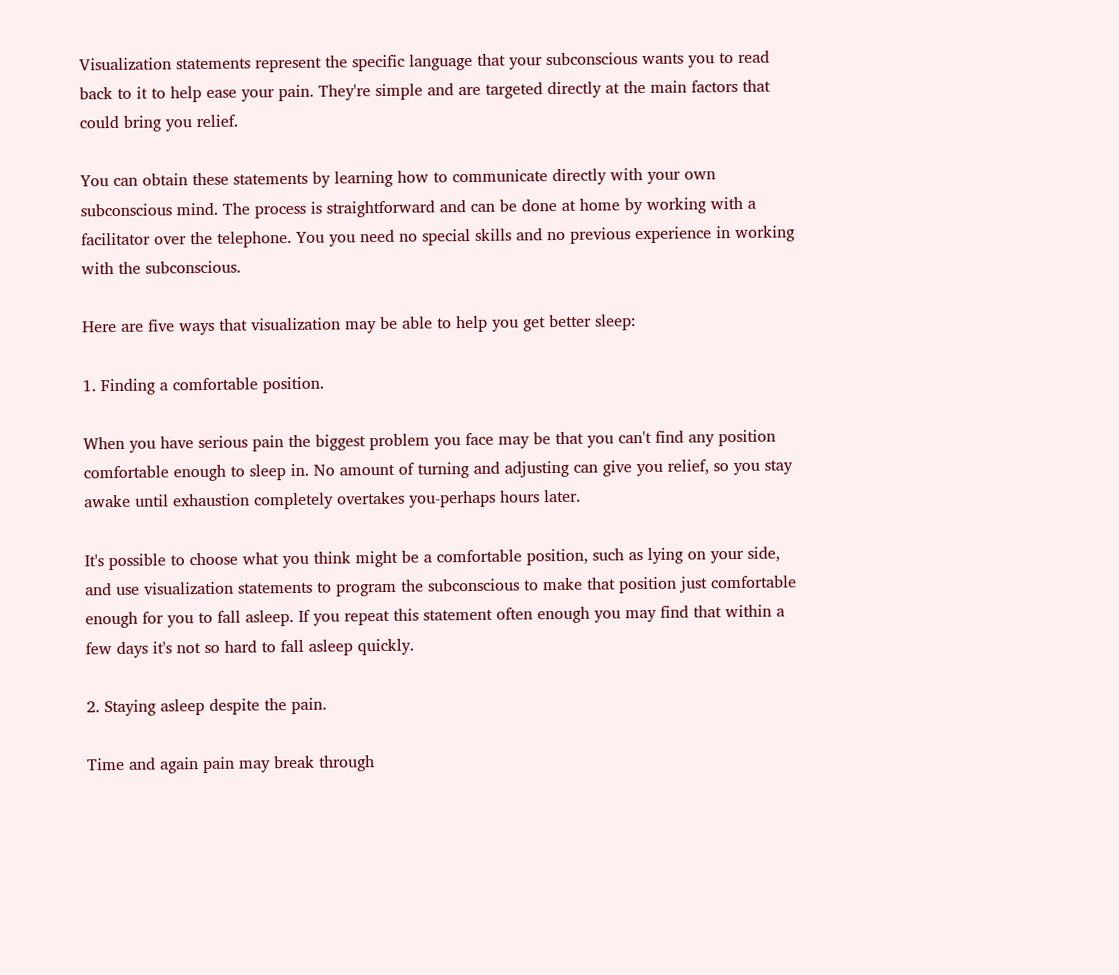Visualization statements represent the specific language that your subconscious wants you to read back to it to help ease your pain. They're simple and are targeted directly at the main factors that could bring you relief.

You can obtain these statements by learning how to communicate directly with your own subconscious mind. The process is straightforward and can be done at home by working with a facilitator over the telephone. You you need no special skills and no previous experience in working with the subconscious.

Here are five ways that visualization may be able to help you get better sleep:

1. Finding a comfortable position.

When you have serious pain the biggest problem you face may be that you can't find any position comfortable enough to sleep in. No amount of turning and adjusting can give you relief, so you stay awake until exhaustion completely overtakes you-perhaps hours later.

It's possible to choose what you think might be a comfortable position, such as lying on your side, and use visualization statements to program the subconscious to make that position just comfortable enough for you to fall asleep. If you repeat this statement often enough you may find that within a few days it's not so hard to fall asleep quickly.

2. Staying asleep despite the pain.

Time and again pain may break through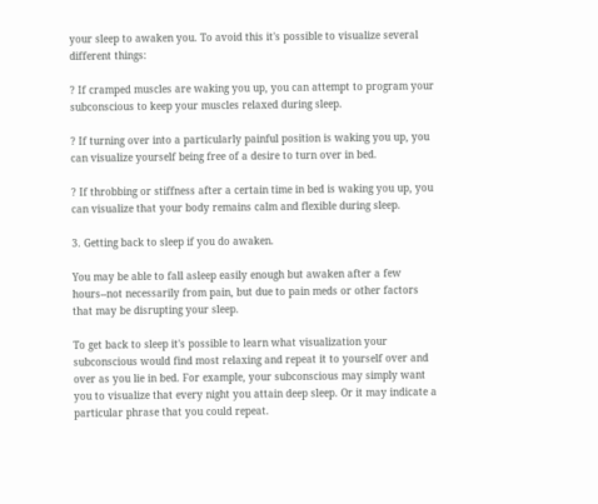your sleep to awaken you. To avoid this it's possible to visualize several different things:

? If cramped muscles are waking you up, you can attempt to program your subconscious to keep your muscles relaxed during sleep.

? If turning over into a particularly painful position is waking you up, you can visualize yourself being free of a desire to turn over in bed.

? If throbbing or stiffness after a certain time in bed is waking you up, you can visualize that your body remains calm and flexible during sleep.

3. Getting back to sleep if you do awaken.

You may be able to fall asleep easily enough but awaken after a few hours--not necessarily from pain, but due to pain meds or other factors that may be disrupting your sleep.

To get back to sleep it's possible to learn what visualization your subconscious would find most relaxing and repeat it to yourself over and over as you lie in bed. For example, your subconscious may simply want you to visualize that every night you attain deep sleep. Or it may indicate a particular phrase that you could repeat.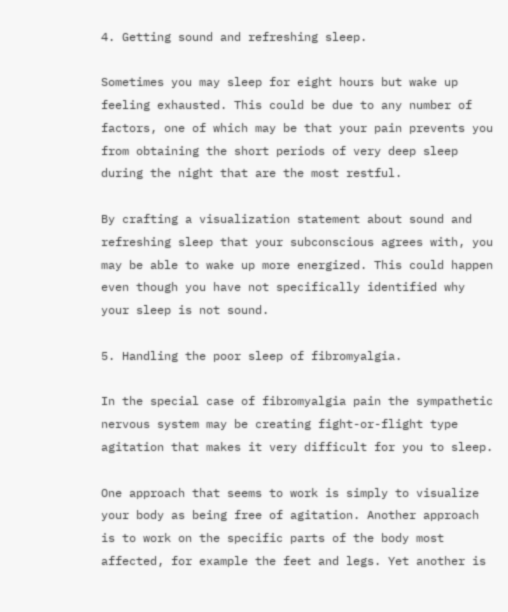4. Getting sound and refreshing sleep.

Sometimes you may sleep for eight hours but wake up feeling exhausted. This could be due to any number of factors, one of which may be that your pain prevents you from obtaining the short periods of very deep sleep during the night that are the most restful.

By crafting a visualization statement about sound and refreshing sleep that your subconscious agrees with, you may be able to wake up more energized. This could happen even though you have not specifically identified why your sleep is not sound.

5. Handling the poor sleep of fibromyalgia.

In the special case of fibromyalgia pain the sympathetic nervous system may be creating fight-or-flight type agitation that makes it very difficult for you to sleep.

One approach that seems to work is simply to visualize your body as being free of agitation. Another approach is to work on the specific parts of the body most affected, for example the feet and legs. Yet another is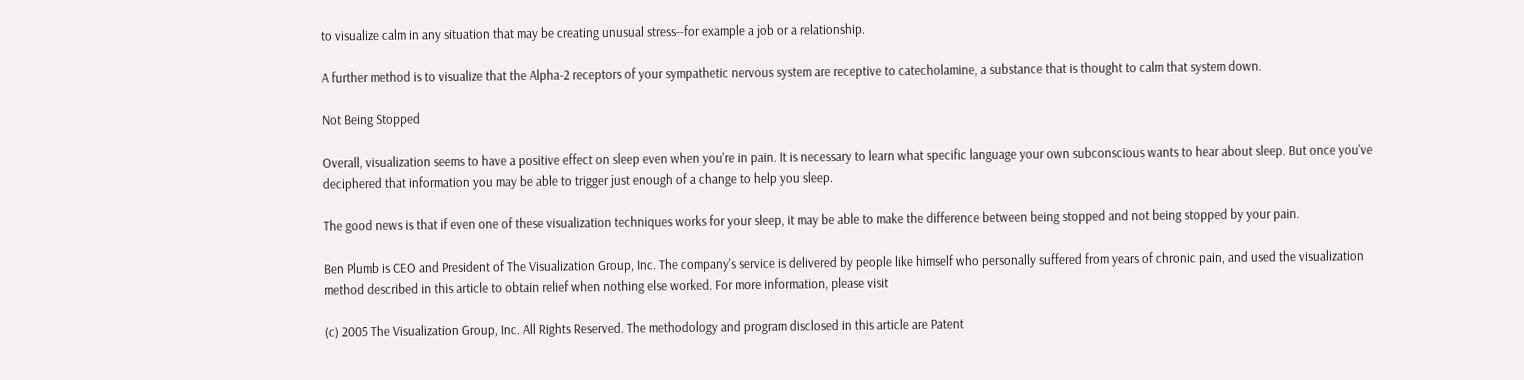to visualize calm in any situation that may be creating unusual stress--for example a job or a relationship.

A further method is to visualize that the Alpha-2 receptors of your sympathetic nervous system are receptive to catecholamine, a substance that is thought to calm that system down.

Not Being Stopped

Overall, visualization seems to have a positive effect on sleep even when you're in pain. It is necessary to learn what specific language your own subconscious wants to hear about sleep. But once you've deciphered that information you may be able to trigger just enough of a change to help you sleep.

The good news is that if even one of these visualization techniques works for your sleep, it may be able to make the difference between being stopped and not being stopped by your pain.

Ben Plumb is CEO and President of The Visualization Group, Inc. The company's service is delivered by people like himself who personally suffered from years of chronic pain, and used the visualization method described in this article to obtain relief when nothing else worked. For more information, please visit

(c) 2005 The Visualization Group, Inc. All Rights Reserved. The methodology and program disclosed in this article are Patent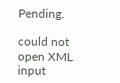Pending.

could not open XML input